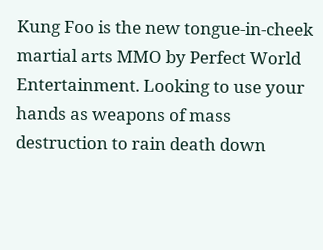Kung Foo is the new tongue-in-cheek martial arts MMO by Perfect World Entertainment. Looking to use your hands as weapons of mass destruction to rain death down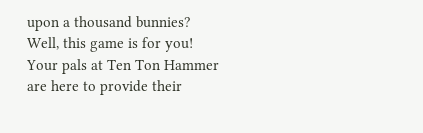upon a thousand bunnies? Well, this game is for you! Your pals at Ten Ton Hammer are here to provide their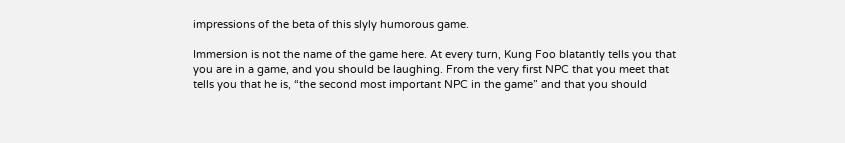impressions of the beta of this slyly humorous game.

Immersion is not the name of the game here. At every turn, Kung Foo blatantly tells you that you are in a game, and you should be laughing. From the very first NPC that you meet that tells you that he is, “the second most important NPC in the game” and that you should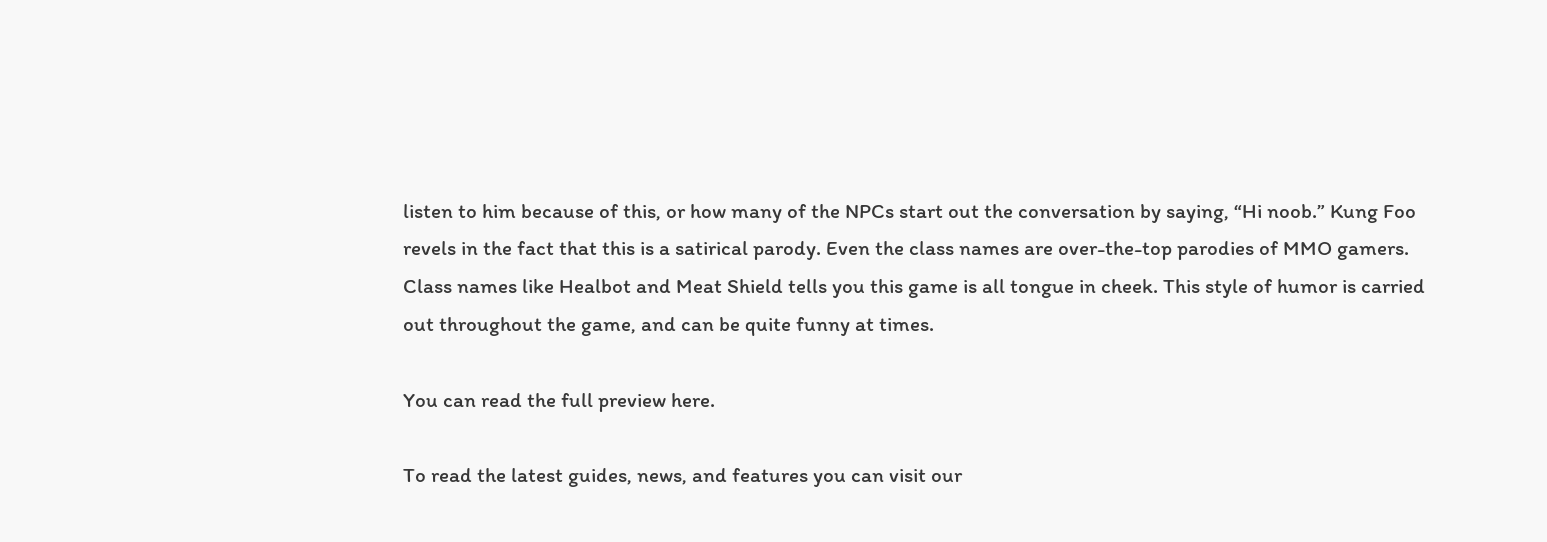listen to him because of this, or how many of the NPCs start out the conversation by saying, “Hi noob.” Kung Foo revels in the fact that this is a satirical parody. Even the class names are over-the-top parodies of MMO gamers. Class names like Healbot and Meat Shield tells you this game is all tongue in cheek. This style of humor is carried out throughout the game, and can be quite funny at times.

You can read the full preview here.

To read the latest guides, news, and features you can visit our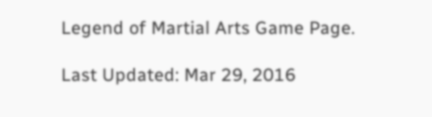Legend of Martial Arts Game Page.

Last Updated: Mar 29, 2016